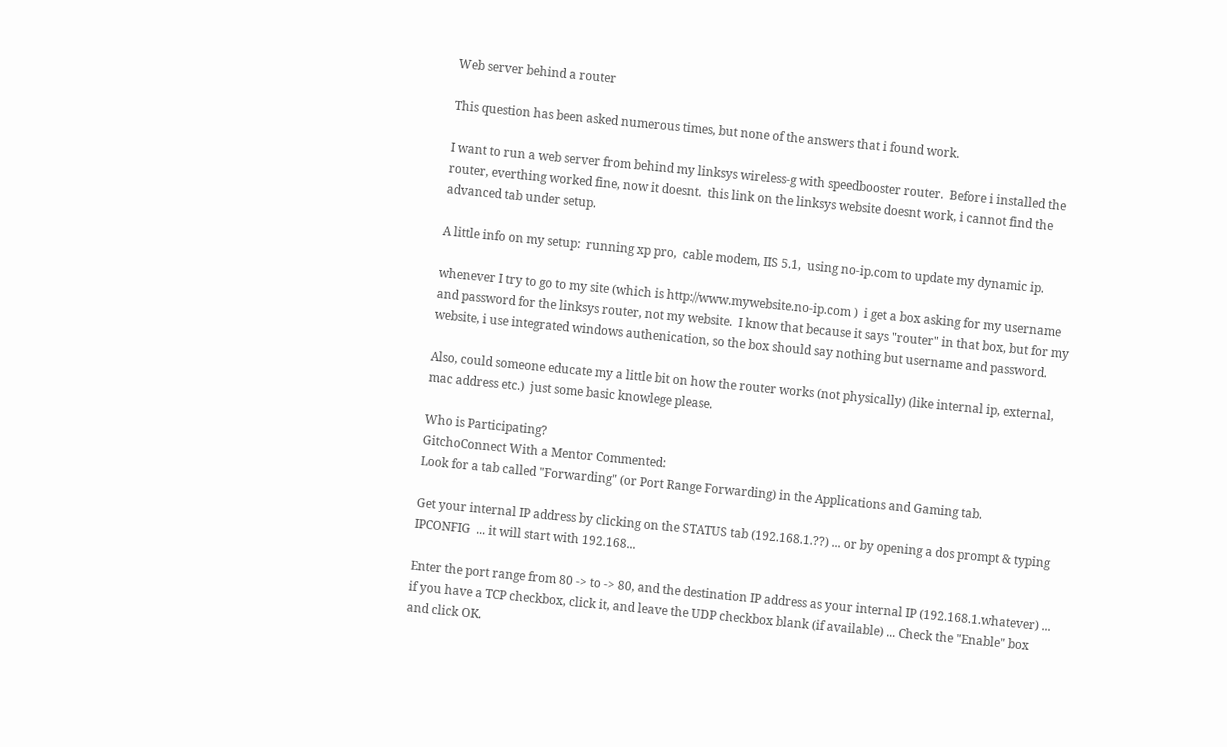Web server behind a router

This question has been asked numerous times, but none of the answers that i found work.

I want to run a web server from behind my linksys wireless-g with speedbooster router.  Before i installed the router, everthing worked fine, now it doesnt.  this link on the linksys website doesnt work, i cannot find the advanced tab under setup.

A little info on my setup:  running xp pro,  cable modem, IIS 5.1,  using no-ip.com to update my dynamic ip.

whenever I try to go to my site (which is http://www.mywebsite.no-ip.com )  i get a box asking for my username and password for the linksys router, not my website.  I know that because it says "router" in that box, but for my website, i use integrated windows authenication, so the box should say nothing but username and password.

Also, could someone educate my a little bit on how the router works (not physically) (like internal ip, external, mac address etc.)  just some basic knowlege please.

Who is Participating?
GitchoConnect With a Mentor Commented:
Look for a tab called "Forwarding" (or Port Range Forwarding) in the Applications and Gaming tab.

Get your internal IP address by clicking on the STATUS tab (192.168.1.??) ... or by opening a dos prompt & typing IPCONFIG  ... it will start with 192.168...

Enter the port range from 80 -> to -> 80, and the destination IP address as your internal IP (192.168.1.whatever) ... if you have a TCP checkbox, click it, and leave the UDP checkbox blank (if available) ... Check the "Enable" box and click OK.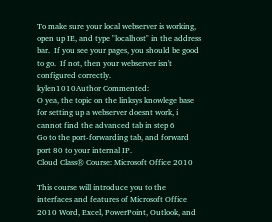To make sure your local webserver is working, open up IE, and type "localhost" in the address bar.  If you see your pages, you should be good to go.  If not, then your webserver isn't configured correctly.
kylen1010Author Commented:
O yea, the topic on the linksys knowlege base for setting up a webserver doesnt work, i cannot find the advanced tab in step 6
Go to the port-forwarding tab, and forward port 80 to your internal IP.
Cloud Class® Course: Microsoft Office 2010

This course will introduce you to the interfaces and features of Microsoft Office 2010 Word, Excel, PowerPoint, Outlook, and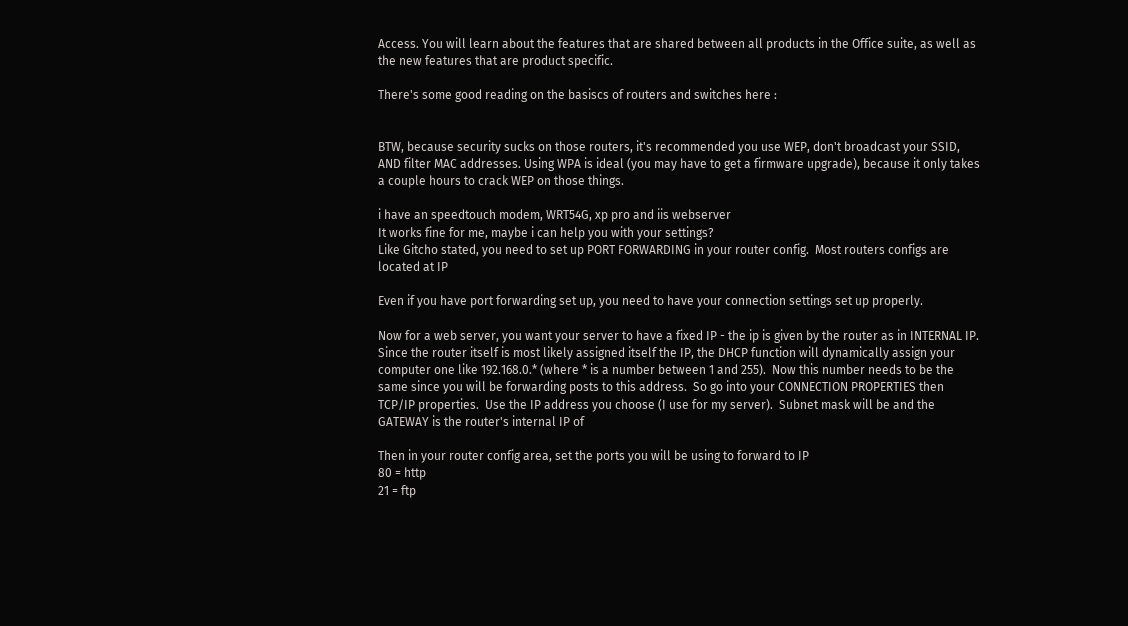Access. You will learn about the features that are shared between all products in the Office suite, as well as the new features that are product specific.

There's some good reading on the basiscs of routers and switches here :


BTW, because security sucks on those routers, it's recommended you use WEP, don't broadcast your SSID, AND filter MAC addresses. Using WPA is ideal (you may have to get a firmware upgrade), because it only takes a couple hours to crack WEP on those things.

i have an speedtouch modem, WRT54G, xp pro and iis webserver
It works fine for me, maybe i can help you with your settings?
Like Gitcho stated, you need to set up PORT FORWARDING in your router config.  Most routers configs are located at IP

Even if you have port forwarding set up, you need to have your connection settings set up properly.

Now for a web server, you want your server to have a fixed IP - the ip is given by the router as in INTERNAL IP.  Since the router itself is most likely assigned itself the IP, the DHCP function will dynamically assign your computer one like 192.168.0.* (where * is a number between 1 and 255).  Now this number needs to be the same since you will be forwarding posts to this address.  So go into your CONNECTION PROPERTIES then TCP/IP properties.  Use the IP address you choose (I use for my server).  Subnet mask will be and the GATEWAY is the router's internal IP of

Then in your router config area, set the ports you will be using to forward to IP
80 = http
21 = ftp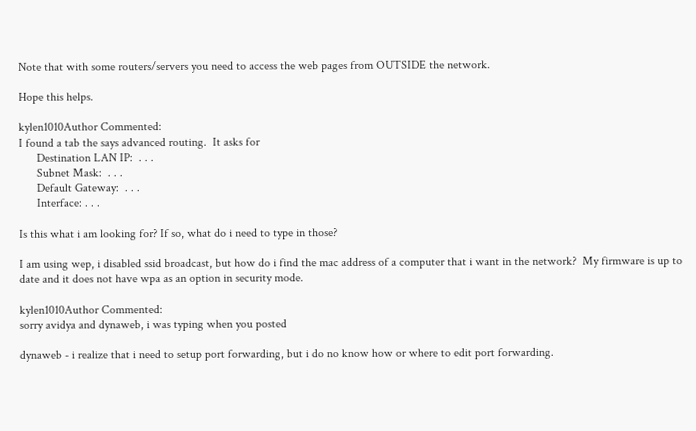Note that with some routers/servers you need to access the web pages from OUTSIDE the network.

Hope this helps.

kylen1010Author Commented:
I found a tab the says advanced routing.  It asks for
      Destination LAN IP:  . . .
      Subnet Mask:  . . .
      Default Gateway:  . . .
      Interface: . . .

Is this what i am looking for? If so, what do i need to type in those?

I am using wep, i disabled ssid broadcast, but how do i find the mac address of a computer that i want in the network?  My firmware is up to date and it does not have wpa as an option in security mode.

kylen1010Author Commented:
sorry avidya and dynaweb, i was typing when you posted

dynaweb - i realize that i need to setup port forwarding, but i do no know how or where to edit port forwarding.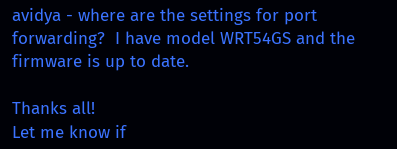avidya - where are the settings for port forwarding?  I have model WRT54GS and the firmware is up to date.

Thanks all!
Let me know if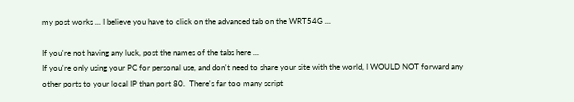my post works ... I believe you have to click on the advanced tab on the WRT54G ...

If you're not having any luck, post the names of the tabs here ...
If you're only using your PC for personal use, and don't need to share your site with the world, I WOULD NOT forward any other ports to your local IP than port 80.  There's far too many script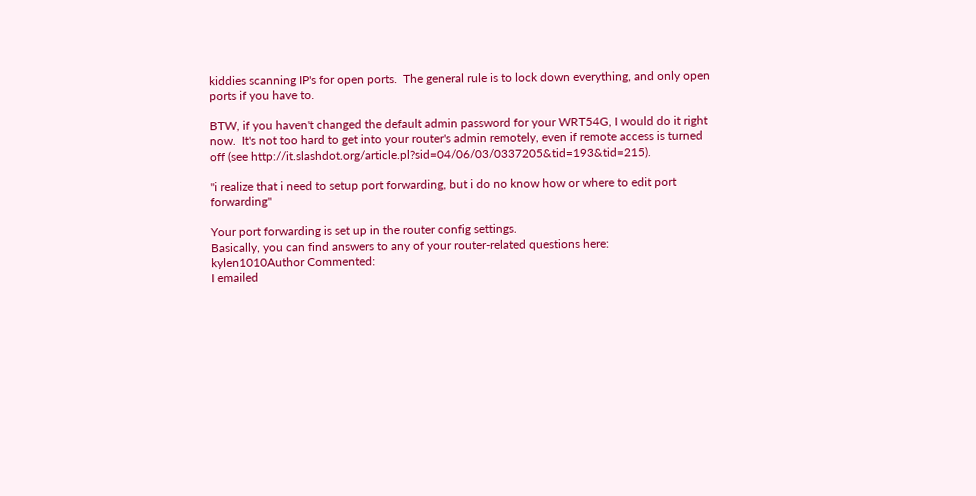kiddies scanning IP's for open ports.  The general rule is to lock down everything, and only open ports if you have to.

BTW, if you haven't changed the default admin password for your WRT54G, I would do it right now.  It's not too hard to get into your router's admin remotely, even if remote access is turned off (see http://it.slashdot.org/article.pl?sid=04/06/03/0337205&tid=193&tid=215).

"i realize that i need to setup port forwarding, but i do no know how or where to edit port forwarding"

Your port forwarding is set up in the router config settings.
Basically, you can find answers to any of your router-related questions here:
kylen1010Author Commented:
I emailed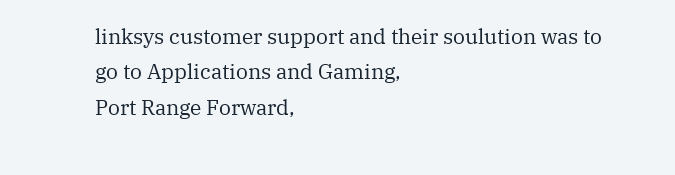linksys customer support and their soulution was to go to Applications and Gaming,
Port Range Forward,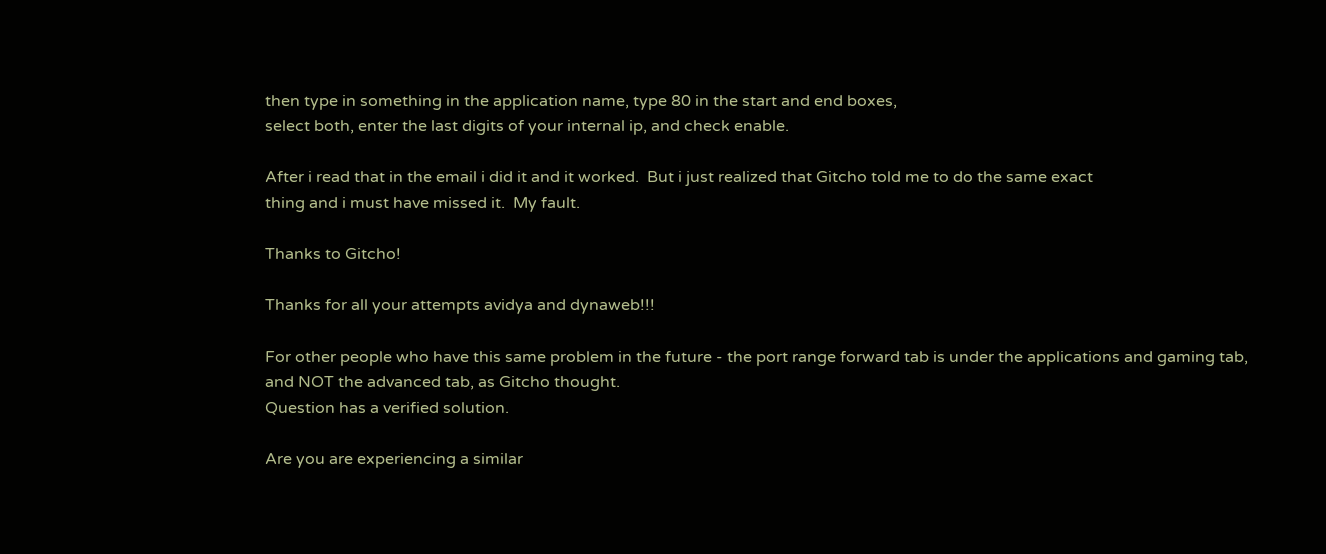then type in something in the application name, type 80 in the start and end boxes,
select both, enter the last digits of your internal ip, and check enable.

After i read that in the email i did it and it worked.  But i just realized that Gitcho told me to do the same exact
thing and i must have missed it.  My fault.

Thanks to Gitcho!

Thanks for all your attempts avidya and dynaweb!!!

For other people who have this same problem in the future - the port range forward tab is under the applications and gaming tab,
and NOT the advanced tab, as Gitcho thought.
Question has a verified solution.

Are you are experiencing a similar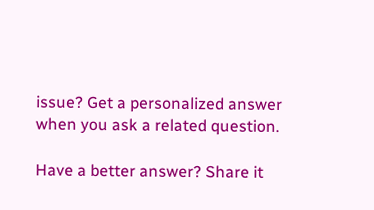issue? Get a personalized answer when you ask a related question.

Have a better answer? Share it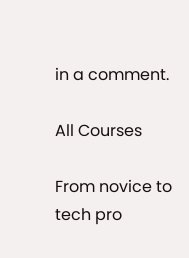in a comment.

All Courses

From novice to tech pro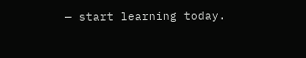— start learning today.